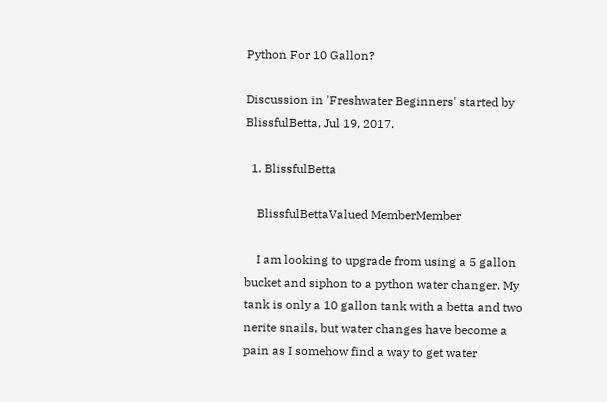Python For 10 Gallon?

Discussion in 'Freshwater Beginners' started by BlissfulBetta, Jul 19, 2017.

  1. BlissfulBetta

    BlissfulBettaValued MemberMember

    I am looking to upgrade from using a 5 gallon bucket and siphon to a python water changer. My tank is only a 10 gallon tank with a betta and two nerite snails, but water changes have become a pain as I somehow find a way to get water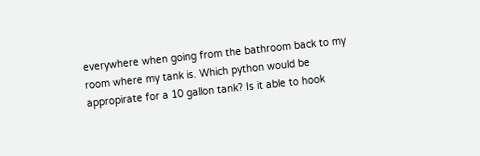everywhere when going from the bathroom back to my room where my tank is. Which python would be appropirate for a 10 gallon tank? Is it able to hook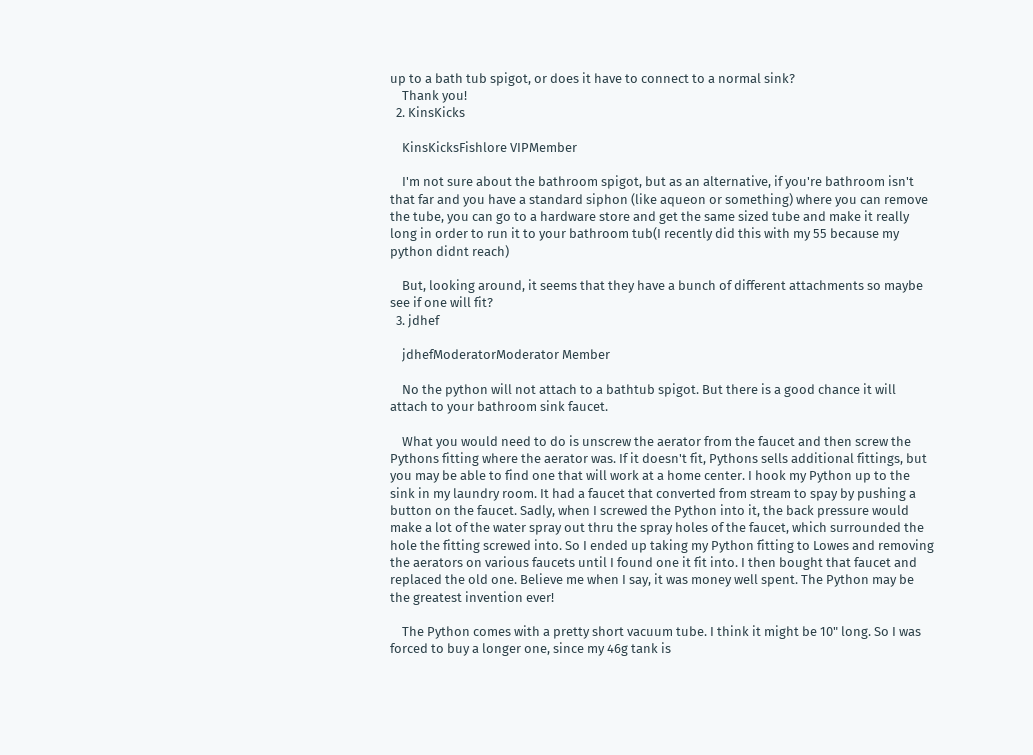up to a bath tub spigot, or does it have to connect to a normal sink?
    Thank you!
  2. KinsKicks

    KinsKicksFishlore VIPMember

    I'm not sure about the bathroom spigot, but as an alternative, if you're bathroom isn't that far and you have a standard siphon (like aqueon or something) where you can remove the tube, you can go to a hardware store and get the same sized tube and make it really long in order to run it to your bathroom tub(I recently did this with my 55 because my python didnt reach)

    But, looking around, it seems that they have a bunch of different attachments so maybe see if one will fit?
  3. jdhef

    jdhefModeratorModerator Member

    No the python will not attach to a bathtub spigot. But there is a good chance it will attach to your bathroom sink faucet.

    What you would need to do is unscrew the aerator from the faucet and then screw the Pythons fitting where the aerator was. If it doesn't fit, Pythons sells additional fittings, but you may be able to find one that will work at a home center. I hook my Python up to the sink in my laundry room. It had a faucet that converted from stream to spay by pushing a button on the faucet. Sadly, when I screwed the Python into it, the back pressure would make a lot of the water spray out thru the spray holes of the faucet, which surrounded the hole the fitting screwed into. So I ended up taking my Python fitting to Lowes and removing the aerators on various faucets until I found one it fit into. I then bought that faucet and replaced the old one. Believe me when I say, it was money well spent. The Python may be the greatest invention ever!

    The Python comes with a pretty short vacuum tube. I think it might be 10" long. So I was forced to buy a longer one, since my 46g tank is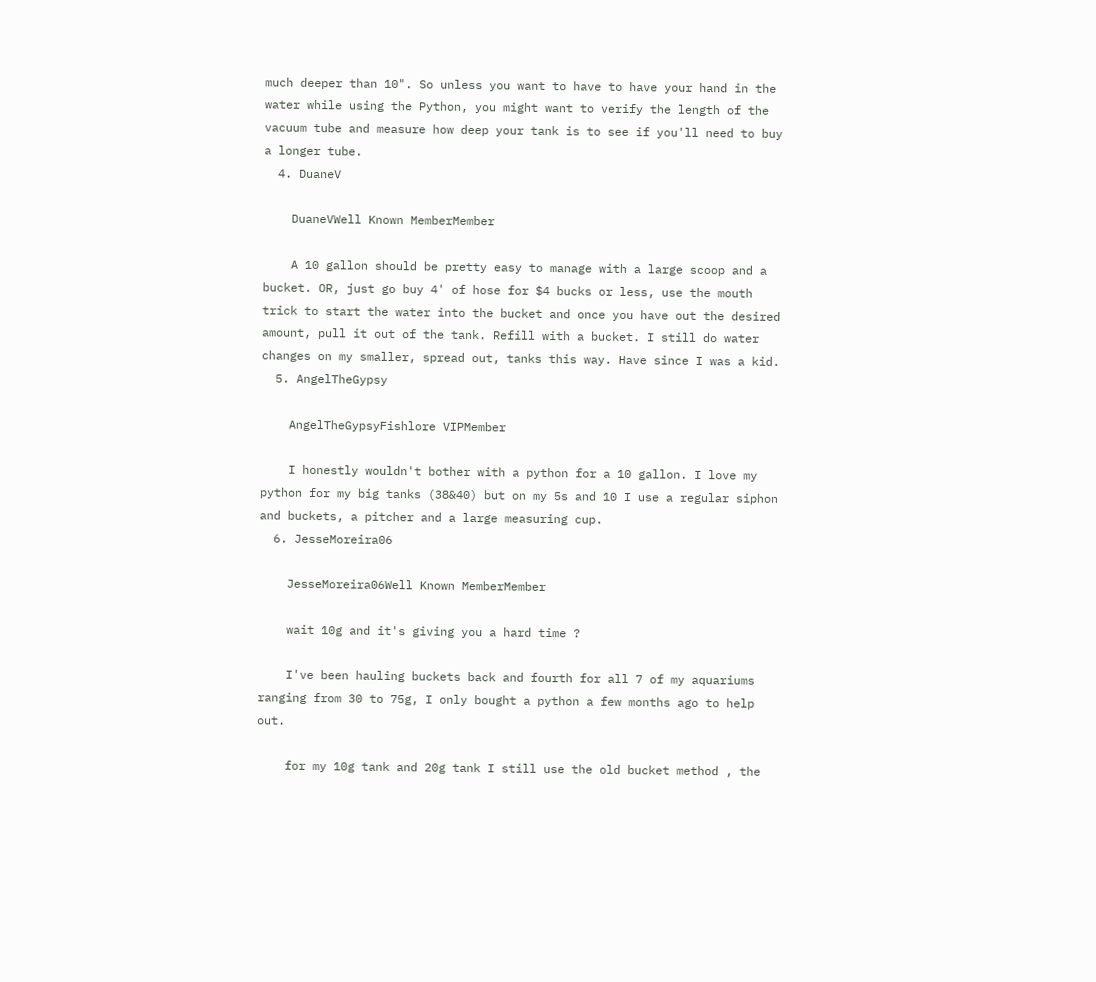much deeper than 10". So unless you want to have to have your hand in the water while using the Python, you might want to verify the length of the vacuum tube and measure how deep your tank is to see if you'll need to buy a longer tube.
  4. DuaneV

    DuaneVWell Known MemberMember

    A 10 gallon should be pretty easy to manage with a large scoop and a bucket. OR, just go buy 4' of hose for $4 bucks or less, use the mouth trick to start the water into the bucket and once you have out the desired amount, pull it out of the tank. Refill with a bucket. I still do water changes on my smaller, spread out, tanks this way. Have since I was a kid.
  5. AngelTheGypsy

    AngelTheGypsyFishlore VIPMember

    I honestly wouldn't bother with a python for a 10 gallon. I love my python for my big tanks (38&40) but on my 5s and 10 I use a regular siphon and buckets, a pitcher and a large measuring cup.
  6. JesseMoreira06

    JesseMoreira06Well Known MemberMember

    wait 10g and it's giving you a hard time ?

    I've been hauling buckets back and fourth for all 7 of my aquariums ranging from 30 to 75g, I only bought a python a few months ago to help out.

    for my 10g tank and 20g tank I still use the old bucket method , the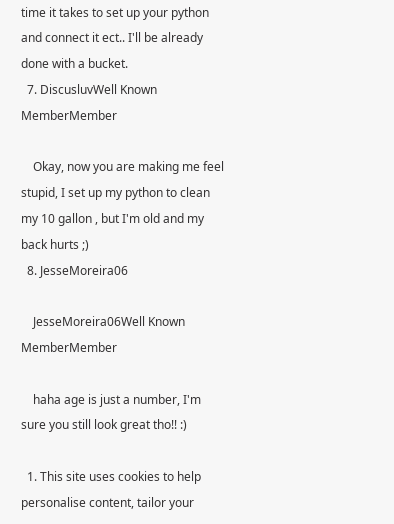time it takes to set up your python and connect it ect.. I'll be already done with a bucket.
  7. DiscusluvWell Known MemberMember

    Okay, now you are making me feel stupid, I set up my python to clean my 10 gallon , but I'm old and my back hurts ;)
  8. JesseMoreira06

    JesseMoreira06Well Known MemberMember

    haha age is just a number, I'm sure you still look great tho!! :)

  1. This site uses cookies to help personalise content, tailor your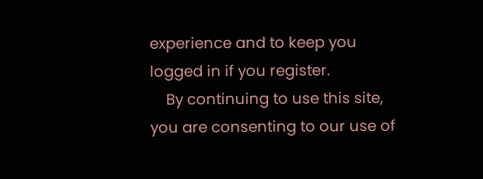experience and to keep you logged in if you register.
    By continuing to use this site, you are consenting to our use of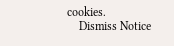cookies.
    Dismiss Notice